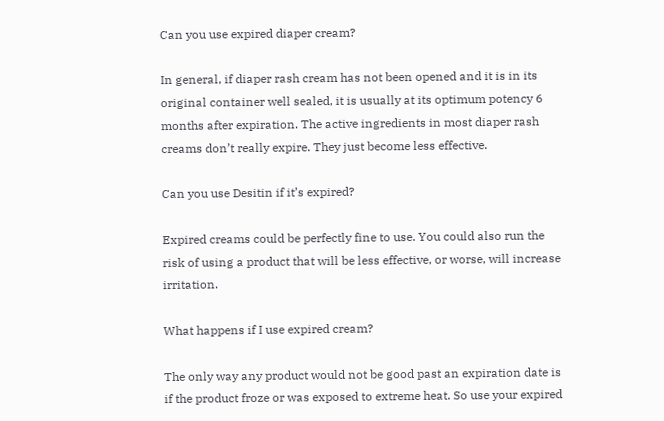Can you use expired diaper cream?

In general, if diaper rash cream has not been opened and it is in its original container well sealed, it is usually at its optimum potency 6 months after expiration. The active ingredients in most diaper rash creams don’t really expire. They just become less effective.

Can you use Desitin if it’s expired?

Expired creams could be perfectly fine to use. You could also run the risk of using a product that will be less effective, or worse, will increase irritation.

What happens if I use expired cream?

The only way any product would not be good past an expiration date is if the product froze or was exposed to extreme heat. So use your expired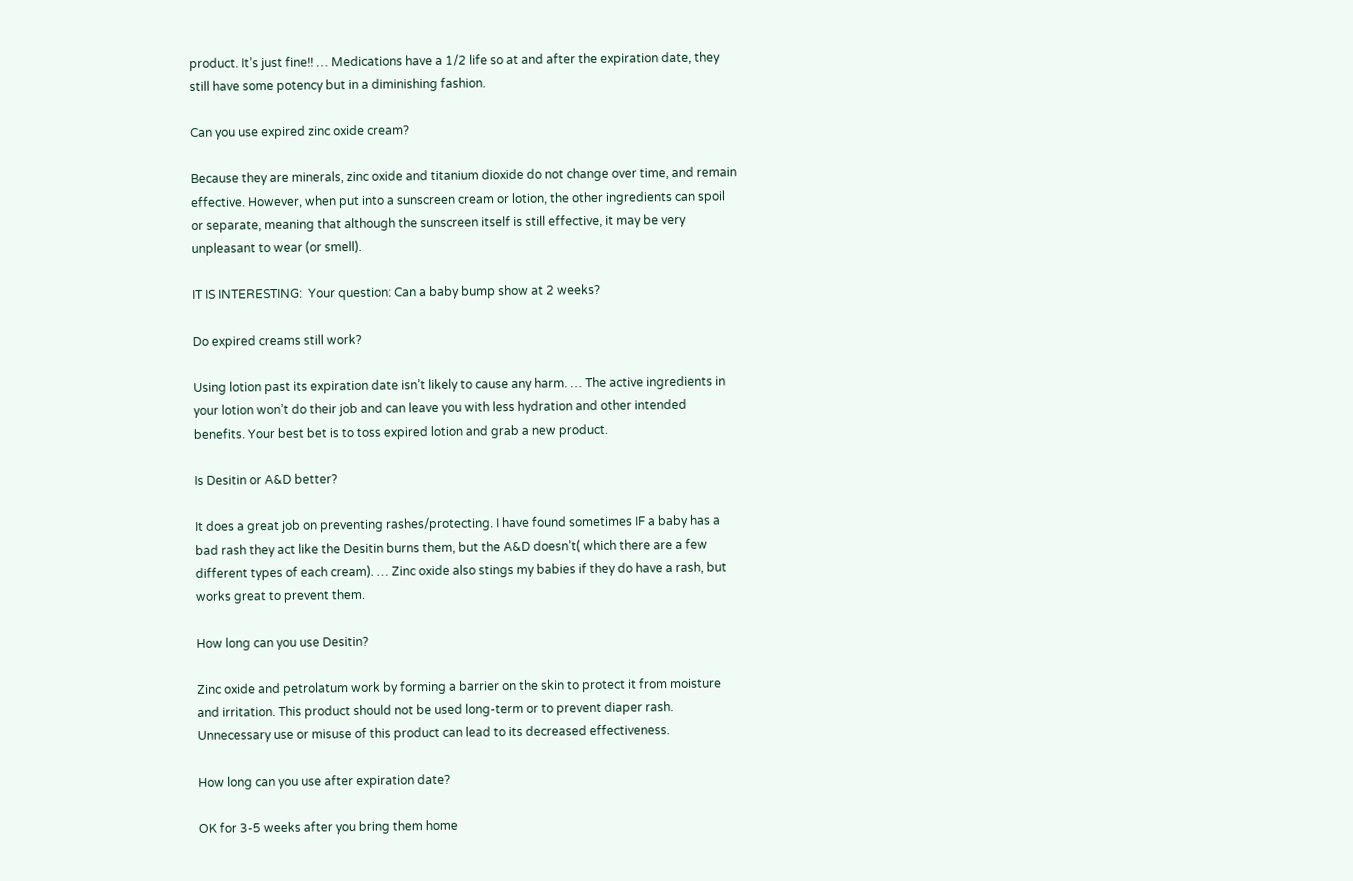product. It’s just fine!! … Medications have a 1/2 life so at and after the expiration date, they still have some potency but in a diminishing fashion.

Can you use expired zinc oxide cream?

Because they are minerals, zinc oxide and titanium dioxide do not change over time, and remain effective. However, when put into a sunscreen cream or lotion, the other ingredients can spoil or separate, meaning that although the sunscreen itself is still effective, it may be very unpleasant to wear (or smell).

IT IS INTERESTING:  Your question: Can a baby bump show at 2 weeks?

Do expired creams still work?

Using lotion past its expiration date isn’t likely to cause any harm. … The active ingredients in your lotion won’t do their job and can leave you with less hydration and other intended benefits. Your best bet is to toss expired lotion and grab a new product.

Is Desitin or A&D better?

It does a great job on preventing rashes/protecting. I have found sometimes IF a baby has a bad rash they act like the Desitin burns them, but the A&D doesn’t( which there are a few different types of each cream). … Zinc oxide also stings my babies if they do have a rash, but works great to prevent them.

How long can you use Desitin?

Zinc oxide and petrolatum work by forming a barrier on the skin to protect it from moisture and irritation. This product should not be used long-term or to prevent diaper rash. Unnecessary use or misuse of this product can lead to its decreased effectiveness.

How long can you use after expiration date?

OK for 3-5 weeks after you bring them home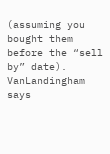(assuming you bought them before the “sell by” date). VanLandingham says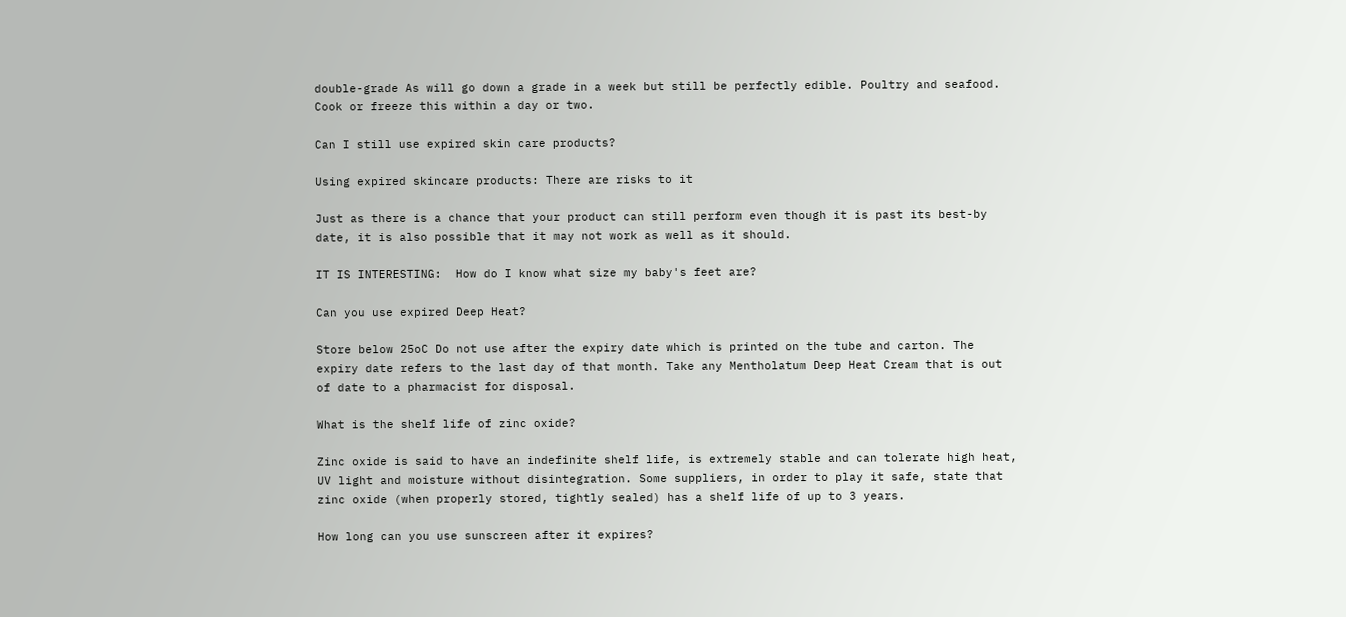double-grade As will go down a grade in a week but still be perfectly edible. Poultry and seafood. Cook or freeze this within a day or two.

Can I still use expired skin care products?

Using expired skincare products: There are risks to it

Just as there is a chance that your product can still perform even though it is past its best-by date, it is also possible that it may not work as well as it should.

IT IS INTERESTING:  How do I know what size my baby's feet are?

Can you use expired Deep Heat?

Store below 25oC Do not use after the expiry date which is printed on the tube and carton. The expiry date refers to the last day of that month. Take any Mentholatum Deep Heat Cream that is out of date to a pharmacist for disposal.

What is the shelf life of zinc oxide?

Zinc oxide is said to have an indefinite shelf life, is extremely stable and can tolerate high heat, UV light and moisture without disintegration. Some suppliers, in order to play it safe, state that zinc oxide (when properly stored, tightly sealed) has a shelf life of up to 3 years.

How long can you use sunscreen after it expires?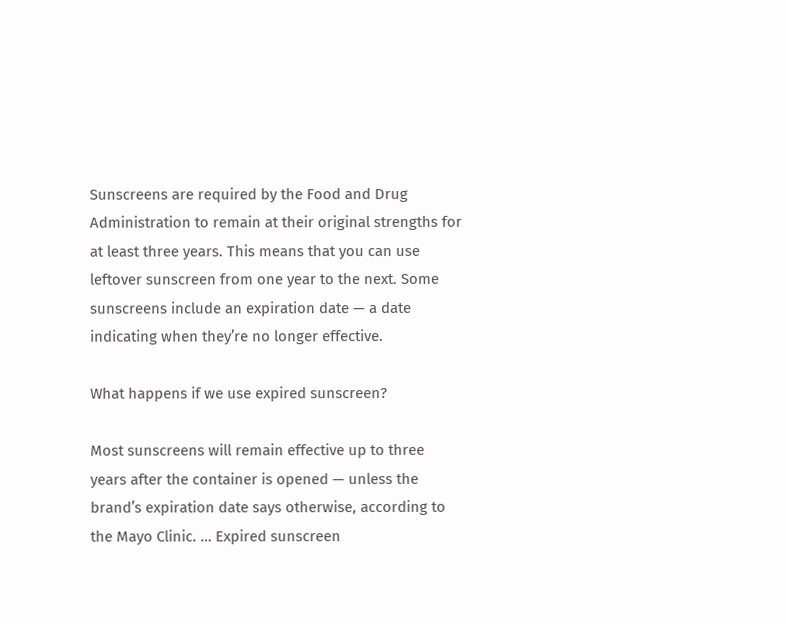Sunscreens are required by the Food and Drug Administration to remain at their original strengths for at least three years. This means that you can use leftover sunscreen from one year to the next. Some sunscreens include an expiration date — a date indicating when they’re no longer effective.

What happens if we use expired sunscreen?

Most sunscreens will remain effective up to three years after the container is opened — unless the brand’s expiration date says otherwise, according to the Mayo Clinic. … Expired sunscreen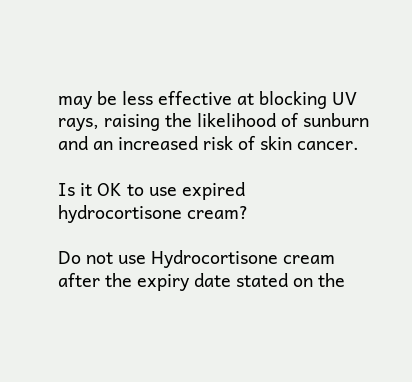may be less effective at blocking UV rays, raising the likelihood of sunburn and an increased risk of skin cancer.

Is it OK to use expired hydrocortisone cream?

Do not use Hydrocortisone cream after the expiry date stated on the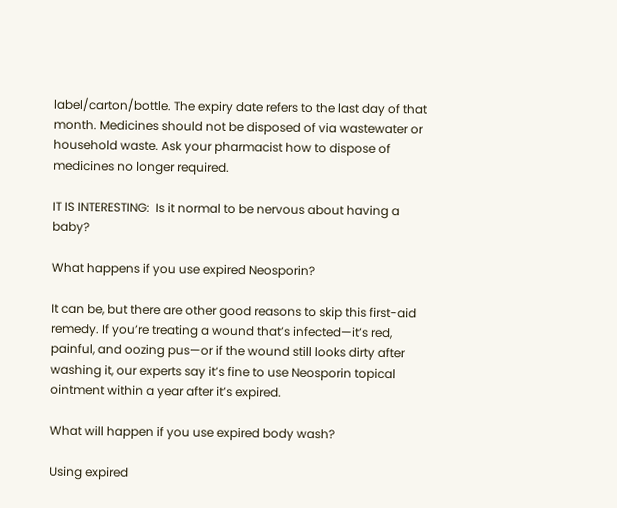label/carton/bottle. The expiry date refers to the last day of that month. Medicines should not be disposed of via wastewater or household waste. Ask your pharmacist how to dispose of medicines no longer required.

IT IS INTERESTING:  Is it normal to be nervous about having a baby?

What happens if you use expired Neosporin?

It can be, but there are other good reasons to skip this first-aid remedy. If you’re treating a wound that’s infected—it’s red, painful, and oozing pus—or if the wound still looks dirty after washing it, our experts say it’s fine to use Neosporin topical ointment within a year after it’s expired.

What will happen if you use expired body wash?

Using expired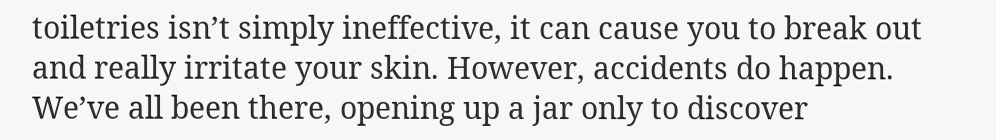toiletries isn’t simply ineffective, it can cause you to break out and really irritate your skin. However, accidents do happen. We’ve all been there, opening up a jar only to discover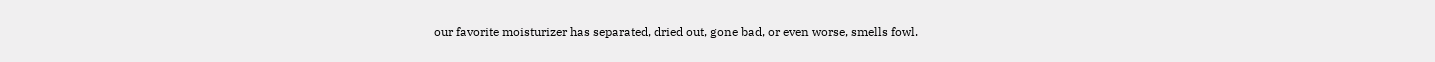our favorite moisturizer has separated, dried out, gone bad, or even worse, smells fowl.